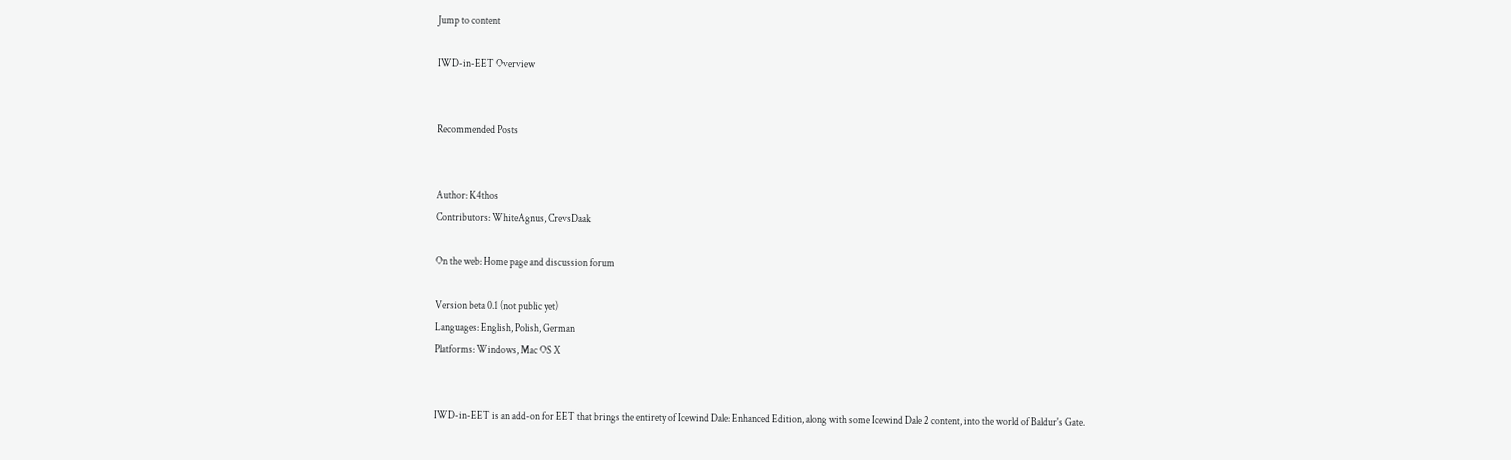Jump to content

IWD-in-EET Overview


Recommended Posts


Author: K4thos
Contributors: WhiteAgnus, CrevsDaak

On the web: Home page and discussion forum

Version beta 0.1 (not public yet)
Languages: English, Polish, German
Platforms: Windows, Mac OS X


IWD-in-EET is an add-on for EET that brings the entirety of Icewind Dale: Enhanced Edition, along with some Icewind Dale 2 content, into the world of Baldur's Gate.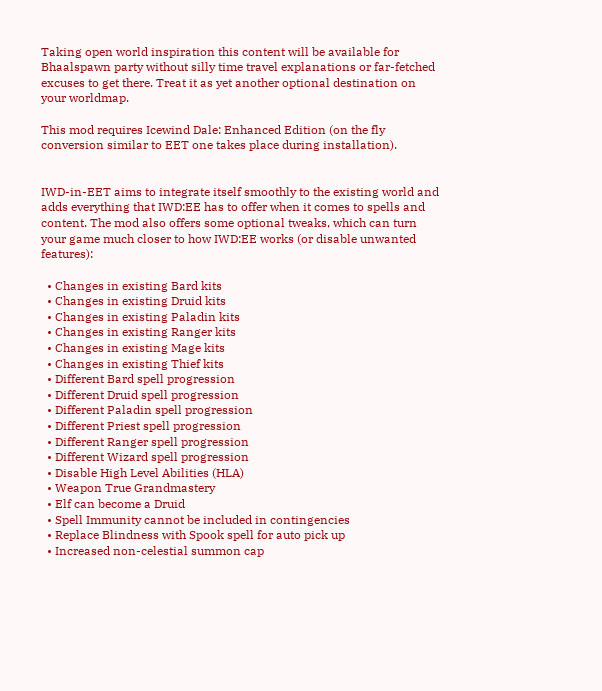Taking open world inspiration this content will be available for Bhaalspawn party without silly time travel explanations or far-fetched excuses to get there. Treat it as yet another optional destination on your worldmap.

This mod requires Icewind Dale: Enhanced Edition (on the fly conversion similar to EET one takes place during installation).


IWD-in-EET aims to integrate itself smoothly to the existing world and adds everything that IWD:EE has to offer when it comes to spells and content. The mod also offers some optional tweaks, which can turn your game much closer to how IWD:EE works (or disable unwanted features):

  • Changes in existing Bard kits
  • Changes in existing Druid kits
  • Changes in existing Paladin kits
  • Changes in existing Ranger kits
  • Changes in existing Mage kits
  • Changes in existing Thief kits
  • Different Bard spell progression
  • Different Druid spell progression
  • Different Paladin spell progression
  • Different Priest spell progression
  • Different Ranger spell progression
  • Different Wizard spell progression
  • Disable High Level Abilities (HLA)
  • Weapon True Grandmastery
  • Elf can become a Druid
  • Spell Immunity cannot be included in contingencies
  • Replace Blindness with Spook spell for auto pick up
  • Increased non-celestial summon cap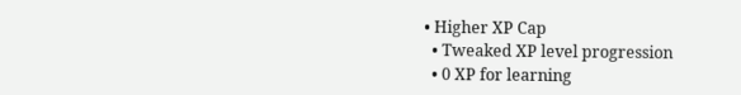• Higher XP Cap
  • Tweaked XP level progression
  • 0 XP for learning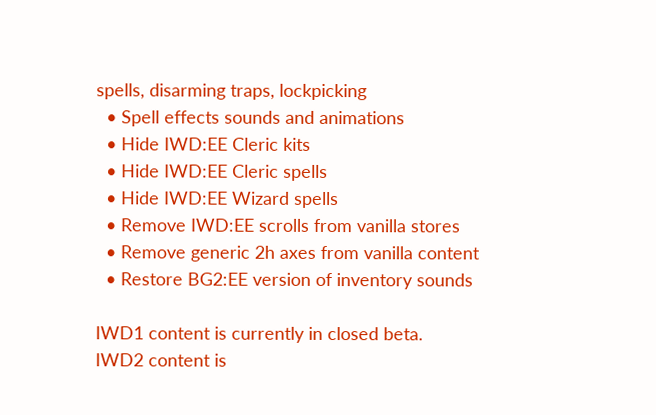spells, disarming traps, lockpicking
  • Spell effects sounds and animations
  • Hide IWD:EE Cleric kits
  • Hide IWD:EE Cleric spells
  • Hide IWD:EE Wizard spells
  • Remove IWD:EE scrolls from vanilla stores
  • Remove generic 2h axes from vanilla content
  • Restore BG2:EE version of inventory sounds

IWD1 content is currently in closed beta.
IWD2 content is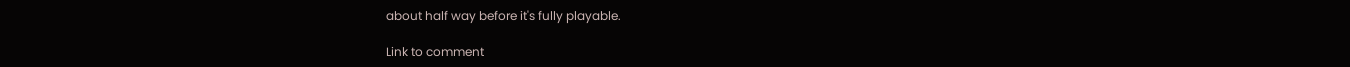about half way before it's fully playable.

Link to comment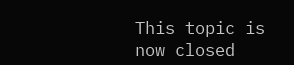This topic is now closed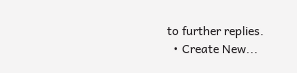to further replies.
  • Create New...